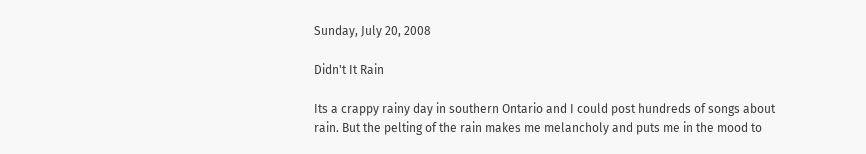Sunday, July 20, 2008

Didn't It Rain

Its a crappy rainy day in southern Ontario and I could post hundreds of songs about rain. But the pelting of the rain makes me melancholy and puts me in the mood to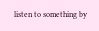listen to something by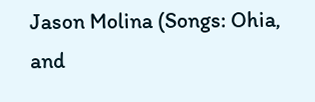Jason Molina (Songs: Ohia, and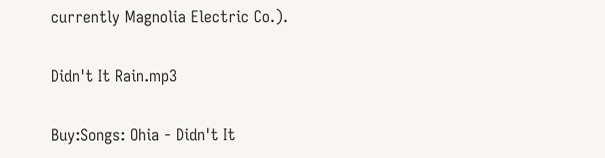currently Magnolia Electric Co.).

Didn't It Rain.mp3

Buy:Songs: Ohia - Didn't It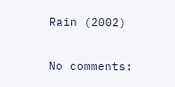Rain (2002)

No comments: